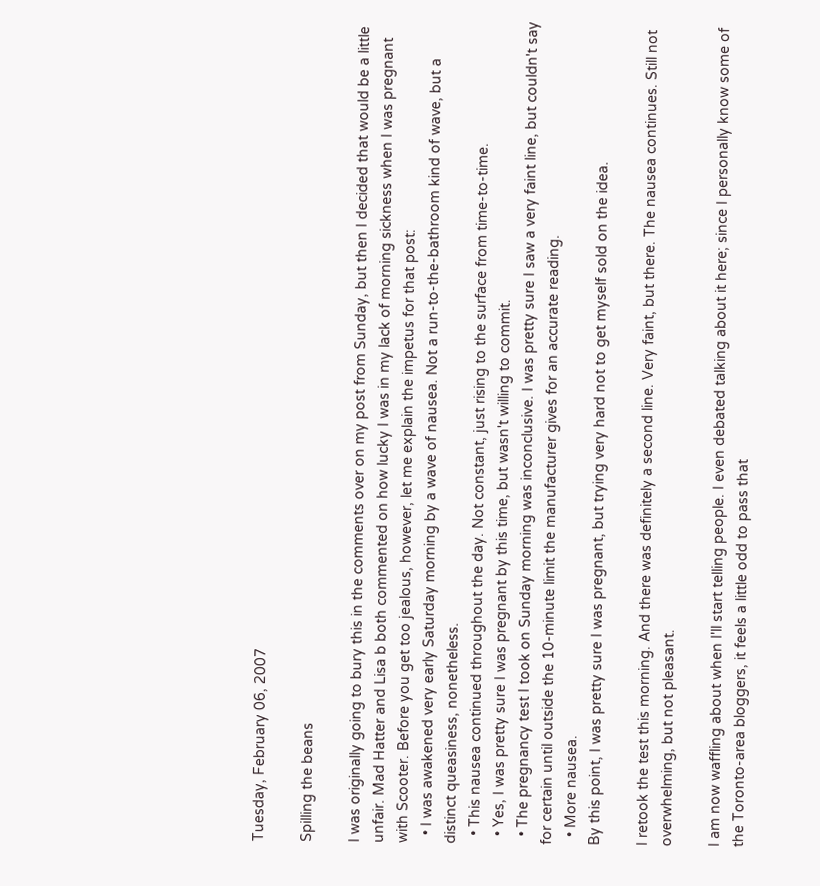Tuesday, February 06, 2007

Spilling the beans

I was originally going to bury this in the comments over on my post from Sunday, but then I decided that would be a little unfair. Mad Hatter and Lisa b both commented on how lucky I was in my lack of morning sickness when I was pregnant with Scooter. Before you get too jealous, however, let me explain the impetus for that post:
  • I was awakened very early Saturday morning by a wave of nausea. Not a run-to-the-bathroom kind of wave, but a distinct queasiness, nonetheless.
  • This nausea continued throughout the day. Not constant, just rising to the surface from time-to-time.
  • Yes, I was pretty sure I was pregnant by this time, but wasn't willing to commit.
  • The pregnancy test I took on Sunday morning was inconclusive. I was pretty sure I saw a very faint line, but couldn't say for certain until outside the 10-minute limit the manufacturer gives for an accurate reading.
  • More nausea.
By this point, I was pretty sure I was pregnant, but trying very hard not to get myself sold on the idea.

I retook the test this morning. And there was definitely a second line. Very faint, but there. The nausea continues. Still not overwhelming, but not pleasant.

I am now waffling about when I'll start telling people. I even debated talking about it here; since I personally know some of the Toronto-area bloggers, it feels a little odd to pass that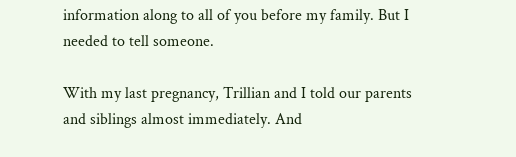information along to all of you before my family. But I needed to tell someone.

With my last pregnancy, Trillian and I told our parents and siblings almost immediately. And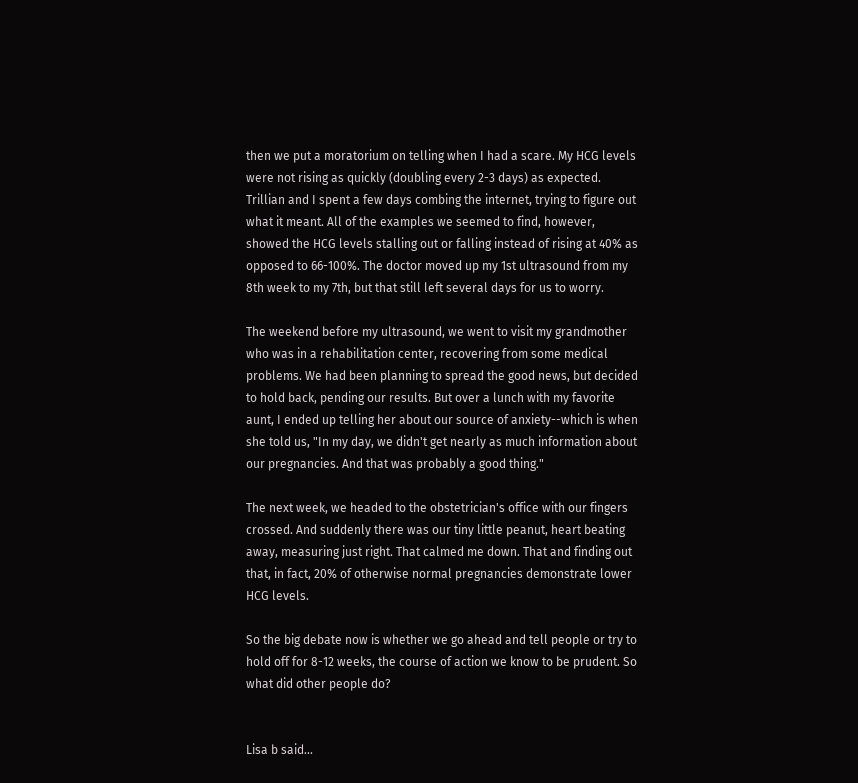then we put a moratorium on telling when I had a scare. My HCG levels were not rising as quickly (doubling every 2-3 days) as expected. Trillian and I spent a few days combing the internet, trying to figure out what it meant. All of the examples we seemed to find, however, showed the HCG levels stalling out or falling instead of rising at 40% as opposed to 66-100%. The doctor moved up my 1st ultrasound from my 8th week to my 7th, but that still left several days for us to worry.

The weekend before my ultrasound, we went to visit my grandmother who was in a rehabilitation center, recovering from some medical problems. We had been planning to spread the good news, but decided to hold back, pending our results. But over a lunch with my favorite aunt, I ended up telling her about our source of anxiety--which is when she told us, "In my day, we didn't get nearly as much information about our pregnancies. And that was probably a good thing."

The next week, we headed to the obstetrician's office with our fingers crossed. And suddenly there was our tiny little peanut, heart beating away, measuring just right. That calmed me down. That and finding out that, in fact, 20% of otherwise normal pregnancies demonstrate lower HCG levels.

So the big debate now is whether we go ahead and tell people or try to hold off for 8-12 weeks, the course of action we know to be prudent. So what did other people do?


Lisa b said...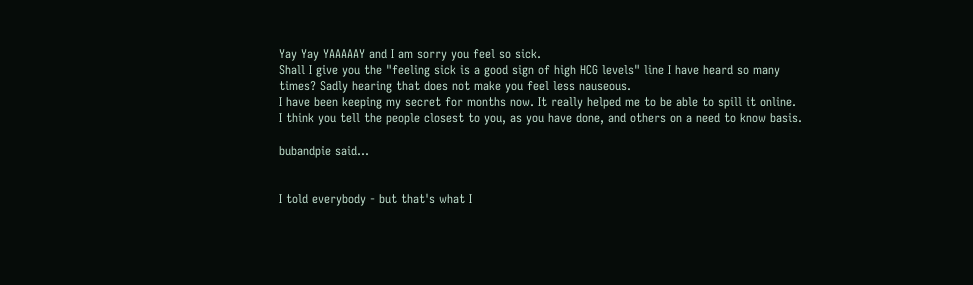Yay Yay YAAAAAY and I am sorry you feel so sick.
Shall I give you the "feeling sick is a good sign of high HCG levels" line I have heard so many times? Sadly hearing that does not make you feel less nauseous.
I have been keeping my secret for months now. It really helped me to be able to spill it online.
I think you tell the people closest to you, as you have done, and others on a need to know basis.

bubandpie said...


I told everybody - but that's what I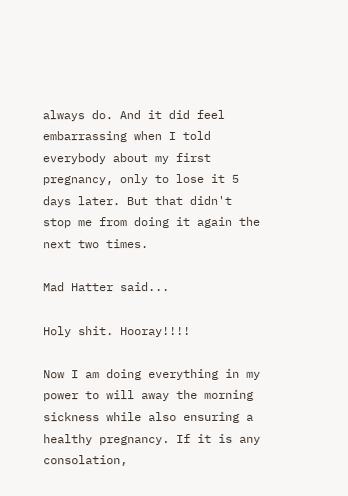always do. And it did feel embarrassing when I told everybody about my first pregnancy, only to lose it 5 days later. But that didn't stop me from doing it again the next two times.

Mad Hatter said...

Holy shit. Hooray!!!!

Now I am doing everything in my power to will away the morning sickness while also ensuring a healthy pregnancy. If it is any consolation,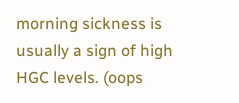morning sickness is usually a sign of high HGC levels. (oops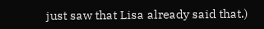just saw that Lisa already said that.)